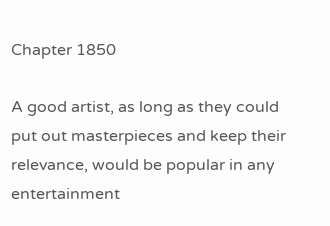Chapter 1850

A good artist, as long as they could put out masterpieces and keep their relevance, would be popular in any entertainment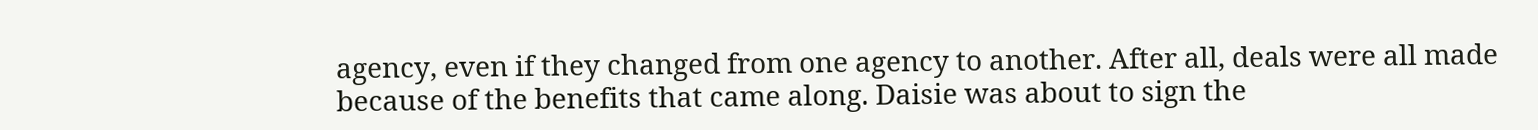agency, even if they changed from one agency to another. After all, deals were all made because of the benefits that came along. Daisie was about to sign the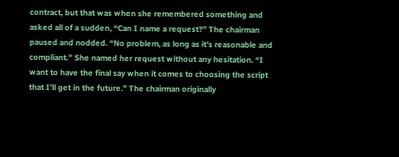contract, but that was when she remembered something and asked all of a sudden, “Can I name a request?” The chairman paused and nodded. “No problem, as long as it’s reasonable and compliant.” She named her request without any hesitation. “I want to have the final say when it comes to choosing the script that I’ll get in the future.” The chairman originally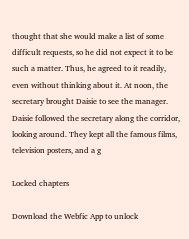thought that she would make a list of some difficult requests, so he did not expect it to be such a matter. Thus, he agreed to it readily, even without thinking about it. At noon, the secretary brought Daisie to see the manager. Daisie followed the secretary along the corridor, looking around. They kept all the famous films, television posters, and a g

Locked chapters

Download the Webfic App to unlock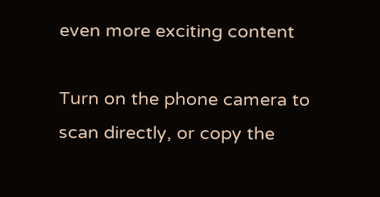even more exciting content

Turn on the phone camera to scan directly, or copy the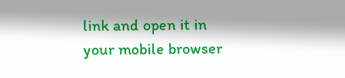link and open it in your mobile browser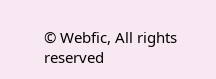© Webfic, All rights reserved